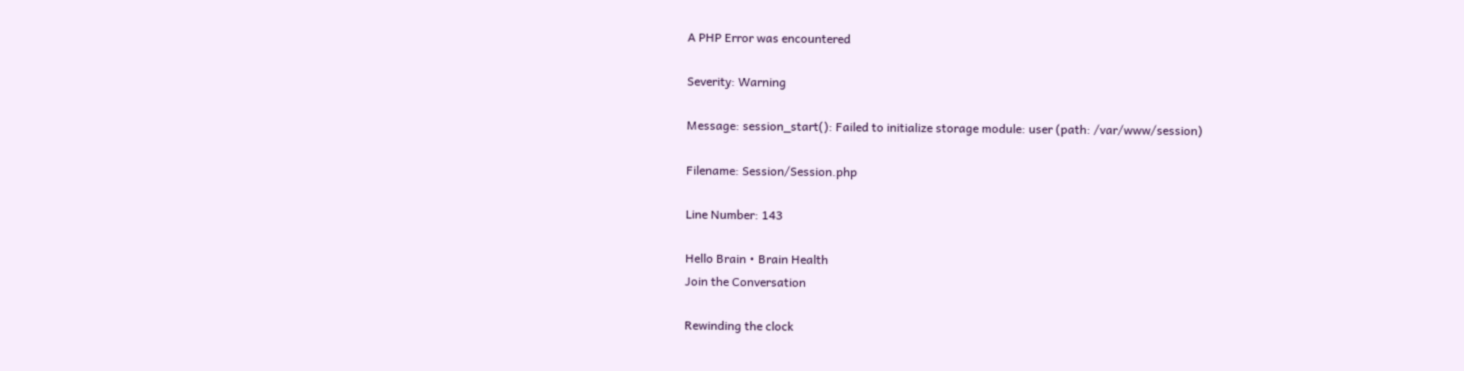A PHP Error was encountered

Severity: Warning

Message: session_start(): Failed to initialize storage module: user (path: /var/www/session)

Filename: Session/Session.php

Line Number: 143

Hello Brain • Brain Health
Join the Conversation

Rewinding the clock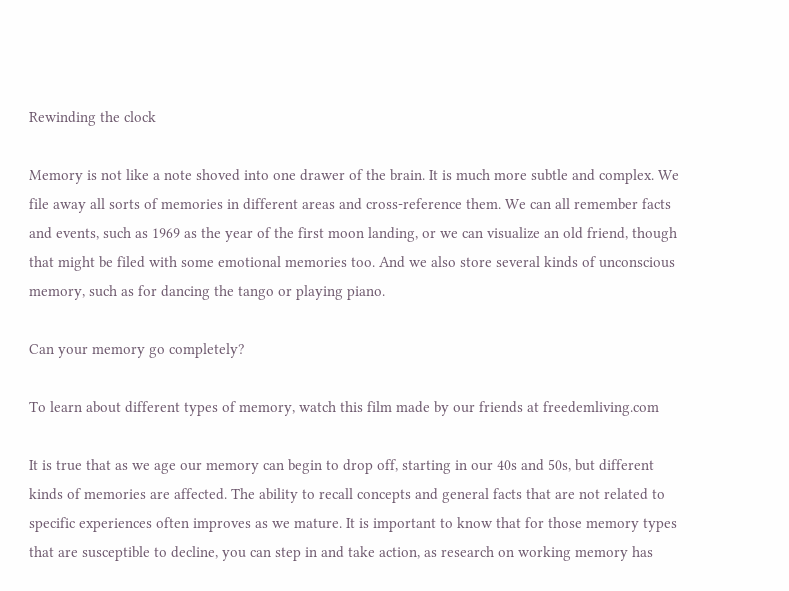Rewinding the clock

Memory is not like a note shoved into one drawer of the brain. It is much more subtle and complex. We file away all sorts of memories in different areas and cross-reference them. We can all remember facts and events, such as 1969 as the year of the first moon landing, or we can visualize an old friend, though that might be filed with some emotional memories too. And we also store several kinds of unconscious memory, such as for dancing the tango or playing piano.

Can your memory go completely?

To learn about different types of memory, watch this film made by our friends at freedemliving.com

It is true that as we age our memory can begin to drop off, starting in our 40s and 50s, but different kinds of memories are affected. The ability to recall concepts and general facts that are not related to specific experiences often improves as we mature. It is important to know that for those memory types that are susceptible to decline, you can step in and take action, as research on working memory has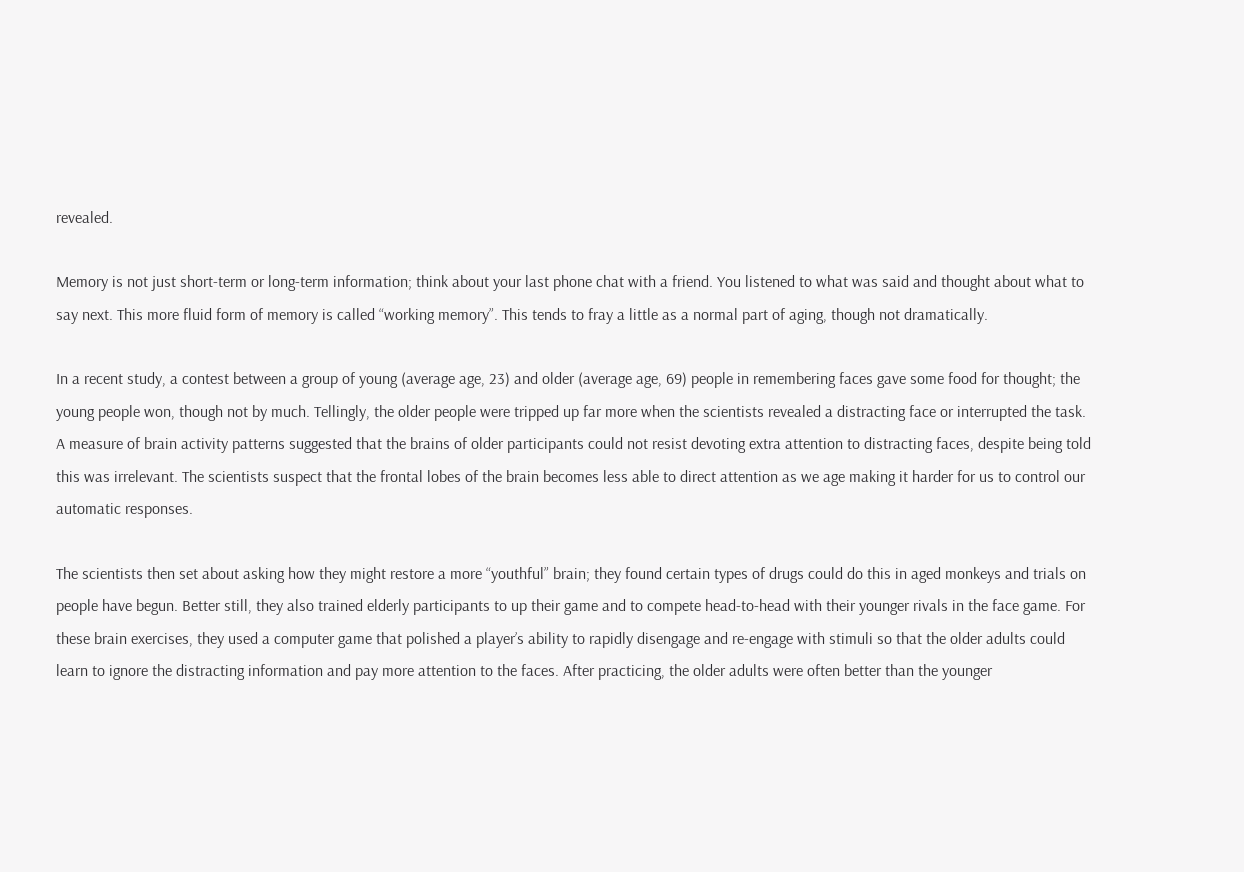revealed.

Memory is not just short-term or long-term information; think about your last phone chat with a friend. You listened to what was said and thought about what to say next. This more fluid form of memory is called “working memory”. This tends to fray a little as a normal part of aging, though not dramatically.

In a recent study, a contest between a group of young (average age, 23) and older (average age, 69) people in remembering faces gave some food for thought; the young people won, though not by much. Tellingly, the older people were tripped up far more when the scientists revealed a distracting face or interrupted the task. A measure of brain activity patterns suggested that the brains of older participants could not resist devoting extra attention to distracting faces, despite being told this was irrelevant. The scientists suspect that the frontal lobes of the brain becomes less able to direct attention as we age making it harder for us to control our automatic responses.

The scientists then set about asking how they might restore a more “youthful” brain; they found certain types of drugs could do this in aged monkeys and trials on people have begun. Better still, they also trained elderly participants to up their game and to compete head-to-head with their younger rivals in the face game. For these brain exercises, they used a computer game that polished a player’s ability to rapidly disengage and re-engage with stimuli so that the older adults could learn to ignore the distracting information and pay more attention to the faces. After practicing, the older adults were often better than the younger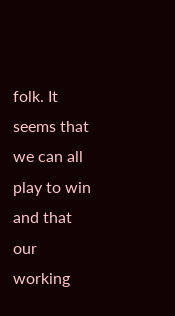folk. It seems that we can all play to win and that our working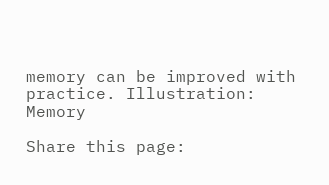memory can be improved with practice. Illustration: Memory

Share this page: